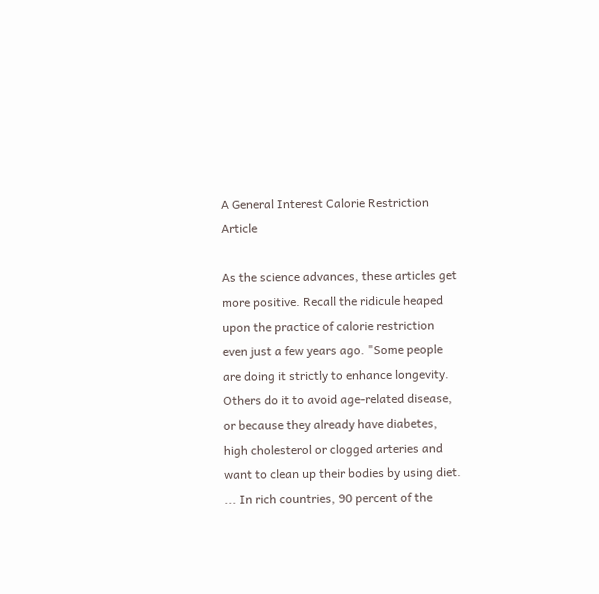A General Interest Calorie Restriction Article

As the science advances, these articles get more positive. Recall the ridicule heaped upon the practice of calorie restriction even just a few years ago. "Some people are doing it strictly to enhance longevity. Others do it to avoid age-related disease, or because they already have diabetes, high cholesterol or clogged arteries and want to clean up their bodies by using diet. ... In rich countries, 90 percent of the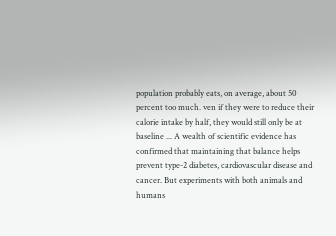population probably eats, on average, about 50 percent too much. ven if they were to reduce their calorie intake by half, they would still only be at baseline ... A wealth of scientific evidence has confirmed that maintaining that balance helps prevent type-2 diabetes, cardiovascular disease and cancer. But experiments with both animals and humans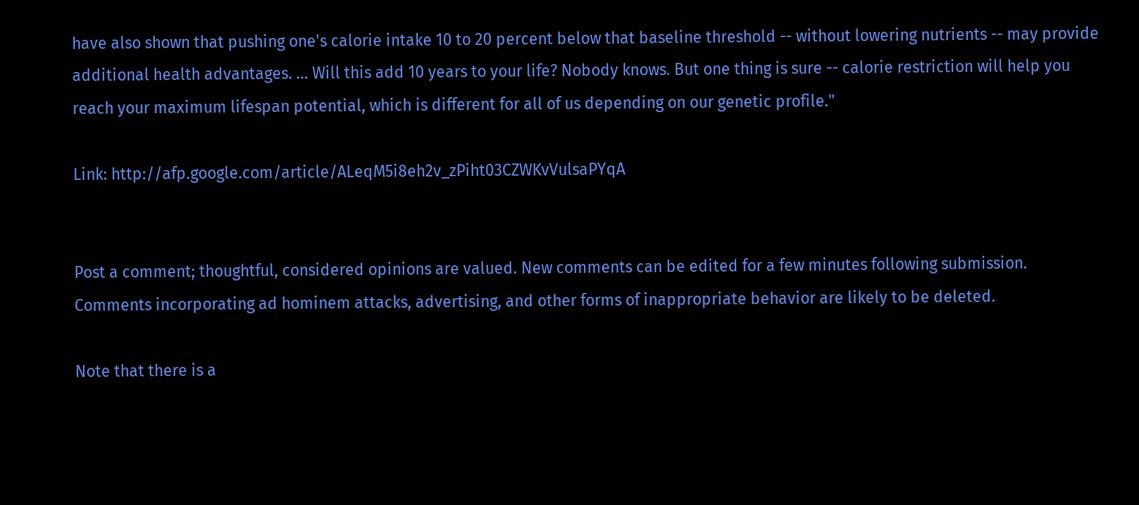have also shown that pushing one's calorie intake 10 to 20 percent below that baseline threshold -- without lowering nutrients -- may provide additional health advantages. ... Will this add 10 years to your life? Nobody knows. But one thing is sure -- calorie restriction will help you reach your maximum lifespan potential, which is different for all of us depending on our genetic profile."

Link: http://afp.google.com/article/ALeqM5i8eh2v_zPiht03CZWKvVulsaPYqA


Post a comment; thoughtful, considered opinions are valued. New comments can be edited for a few minutes following submission. Comments incorporating ad hominem attacks, advertising, and other forms of inappropriate behavior are likely to be deleted.

Note that there is a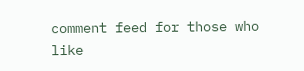comment feed for those who like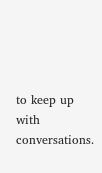to keep up with conversations.